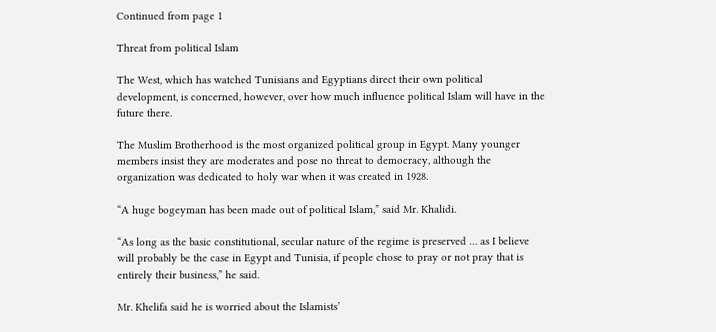Continued from page 1

Threat from political Islam

The West, which has watched Tunisians and Egyptians direct their own political development, is concerned, however, over how much influence political Islam will have in the future there.

The Muslim Brotherhood is the most organized political group in Egypt. Many younger members insist they are moderates and pose no threat to democracy, although the organization was dedicated to holy war when it was created in 1928.

“A huge bogeyman has been made out of political Islam,” said Mr. Khalidi.

“As long as the basic constitutional, secular nature of the regime is preserved … as I believe will probably be the case in Egypt and Tunisia, if people chose to pray or not pray that is entirely their business,” he said.

Mr. Khelifa said he is worried about the Islamists’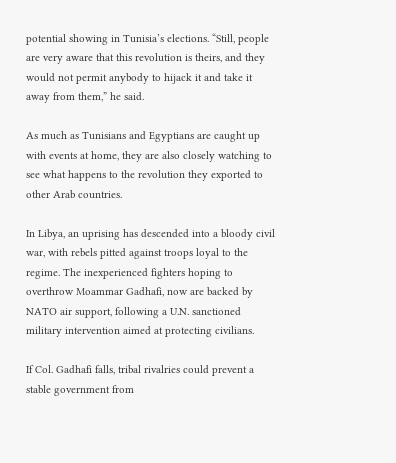potential showing in Tunisia’s elections. “Still, people are very aware that this revolution is theirs, and they would not permit anybody to hijack it and take it away from them,” he said.

As much as Tunisians and Egyptians are caught up with events at home, they are also closely watching to see what happens to the revolution they exported to other Arab countries.

In Libya, an uprising has descended into a bloody civil war, with rebels pitted against troops loyal to the regime. The inexperienced fighters hoping to overthrow Moammar Gadhafi, now are backed by NATO air support, following a U.N. sanctioned military intervention aimed at protecting civilians.

If Col. Gadhafi falls, tribal rivalries could prevent a stable government from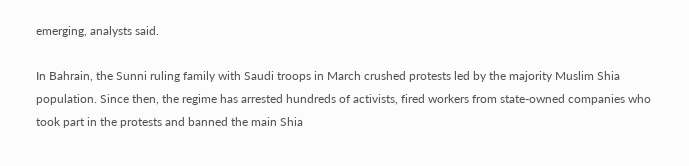emerging, analysts said.

In Bahrain, the Sunni ruling family with Saudi troops in March crushed protests led by the majority Muslim Shia population. Since then, the regime has arrested hundreds of activists, fired workers from state-owned companies who took part in the protests and banned the main Shia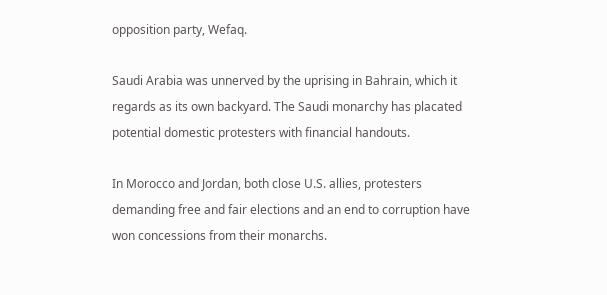opposition party, Wefaq.

Saudi Arabia was unnerved by the uprising in Bahrain, which it regards as its own backyard. The Saudi monarchy has placated potential domestic protesters with financial handouts.

In Morocco and Jordan, both close U.S. allies, protesters demanding free and fair elections and an end to corruption have won concessions from their monarchs.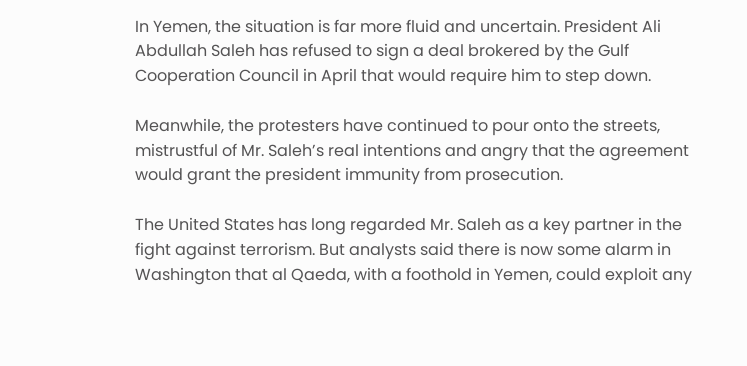In Yemen, the situation is far more fluid and uncertain. President Ali Abdullah Saleh has refused to sign a deal brokered by the Gulf Cooperation Council in April that would require him to step down.

Meanwhile, the protesters have continued to pour onto the streets, mistrustful of Mr. Saleh’s real intentions and angry that the agreement would grant the president immunity from prosecution.

The United States has long regarded Mr. Saleh as a key partner in the fight against terrorism. But analysts said there is now some alarm in Washington that al Qaeda, with a foothold in Yemen, could exploit any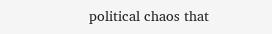political chaos that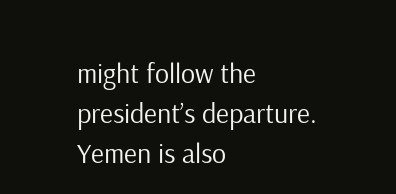might follow the president’s departure. Yemen is also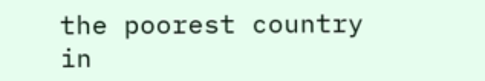the poorest country in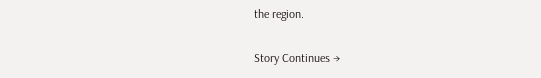the region.

Story Continues →